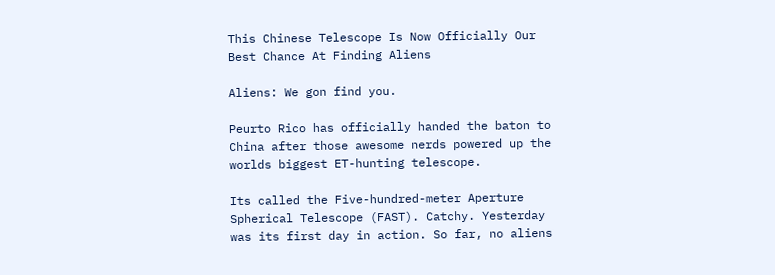This Chinese Telescope Is Now Officially Our Best Chance At Finding Aliens

Aliens: We gon find you.

Peurto Rico has officially handed the baton to China after those awesome nerds powered up the worlds biggest ET-hunting telescope.

Its called the Five-hundred-meter Aperture Spherical Telescope (FAST). Catchy. Yesterday was its first day in action. So far, no aliens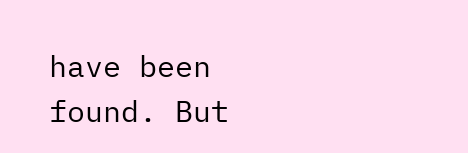have been found. But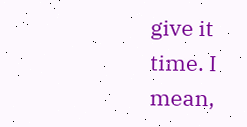give it time. I mean,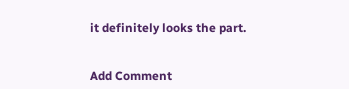it definitely looks the part.


Add Comment